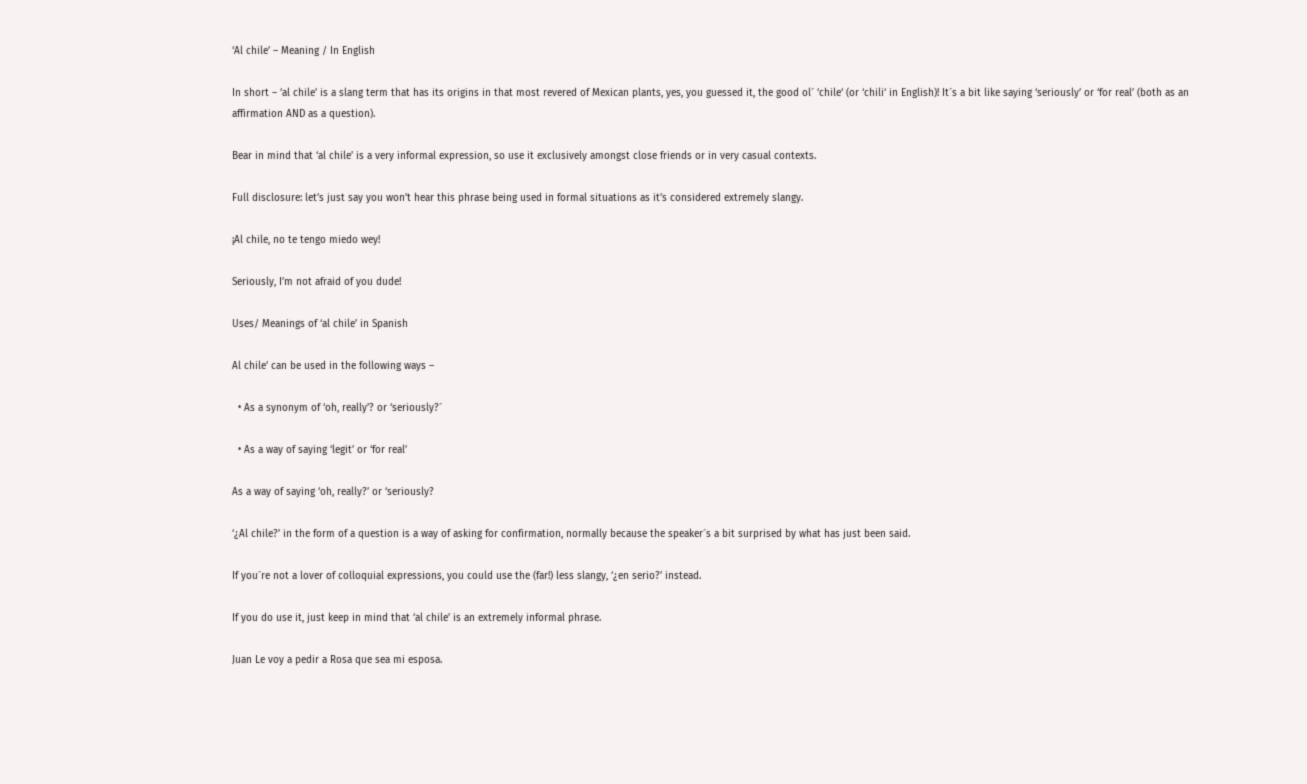‘Al chile’ – Meaning / In English

In short – ‘al chile’ is a slang term that has its origins in that most revered of Mexican plants, yes, you guessed it, the good ol´ ‘chile‘ (or ‘chili‘ in English)! It´s a bit like saying ‘seriously’ or ‘for real’ (both as an affirmation AND as a question).

Bear in mind that ‘al chile’ is a very informal expression, so use it exclusively amongst close friends or in very casual contexts.

Full disclosure: let’s just say you won’t hear this phrase being used in formal situations as it’s considered extremely slangy.

¡Al chile, no te tengo miedo wey!

Seriously, I’m not afraid of you dude!

Uses/ Meanings of ‘al chile’ in Spanish

Al chile’ can be used in the following ways –

  • As a synonym of ‘oh, really’? or ‘seriously?´

  • As a way of saying ‘legit’ or ‘for real’

As a way of saying ‘oh, really?’ or ‘seriously?

‘¿Al chile?’ in the form of a question is a way of asking for confirmation, normally because the speaker´s a bit surprised by what has just been said.

If you´re not a lover of colloquial expressions, you could use the (far!) less slangy, ‘¿en serio?’ instead.

If you do use it, just keep in mind that ‘al chile’ is an extremely informal phrase.

Juan Le voy a pedir a Rosa que sea mi esposa.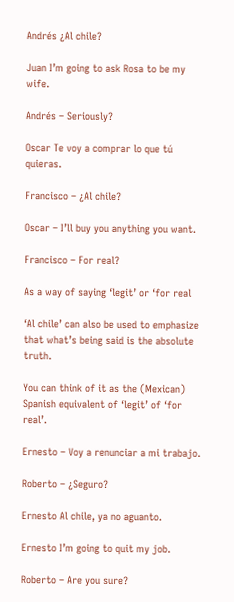Andrés ¿Al chile?

Juan I’m going to ask Rosa to be my wife.

Andrés – Seriously?

Oscar Te voy a comprar lo que tú quieras.

Francisco – ¿Al chile?

Oscar – I’ll buy you anything you want.

Francisco – For real?

As a way of saying ‘legit’ or ‘for real

‘Al chile’ can also be used to emphasize that what’s being said is the absolute truth.

You can think of it as the (Mexican) Spanish equivalent of ‘legit’ of ‘for real’.

Ernesto – Voy a renunciar a mi trabajo.

Roberto – ¿Seguro?

Ernesto Al chile, ya no aguanto.

Ernesto I’m going to quit my job.

Roberto – Are you sure?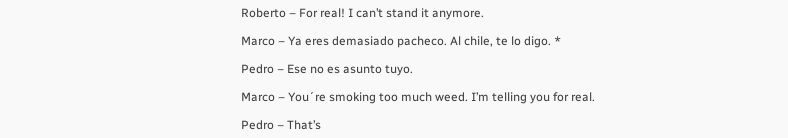Roberto – For real! I can’t stand it anymore.

Marco – Ya eres demasiado pacheco. Al chile, te lo digo. *

Pedro – Ese no es asunto tuyo.

Marco – You´re smoking too much weed. I’m telling you for real.

Pedro – That’s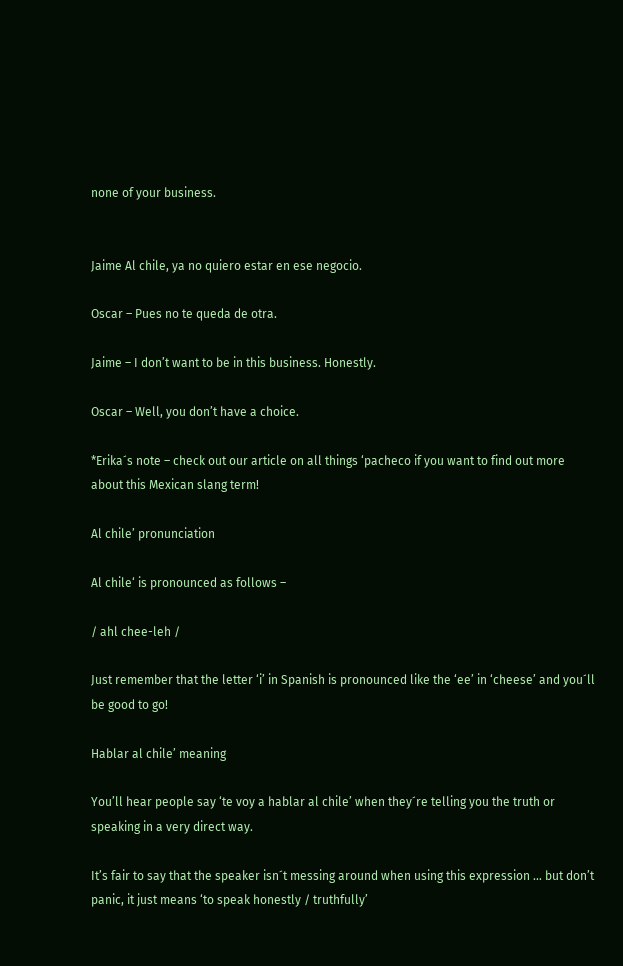none of your business.


Jaime Al chile, ya no quiero estar en ese negocio.

Oscar – Pues no te queda de otra.

Jaime – I don’t want to be in this business. Honestly.

Oscar – Well, you don’t have a choice.

*Erika´s note – check out our article on all things ‘pacheco if you want to find out more about this Mexican slang term!

Al chile’ pronunciation

Al chile‘ is pronounced as follows –

/ ahl chee-leh /

Just remember that the letter ‘i’ in Spanish is pronounced like the ‘ee’ in ‘cheese’ and you´ll be good to go!

Hablar al chile’ meaning

You’ll hear people say ‘te voy a hablar al chile’ when they´re telling you the truth or speaking in a very direct way.

It’s fair to say that the speaker isn´t messing around when using this expression … but don’t panic, it just means ‘to speak honestly / truthfully’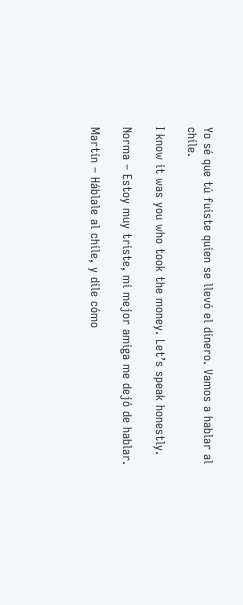Yo sé que tú fuiste quien se llevó el dinero. Vamos a hablar al chile.

I know it was you who took the money. Let’s speak honestly.

Norma – Estoy muy triste, mi mejor amiga me dejó de hablar.

Martín – Háblale al chile, y dile cómo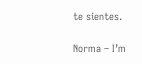te sientes.

Norma – I’m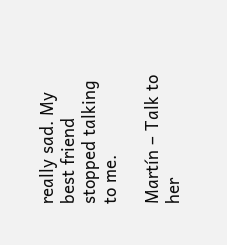really sad. My best friend stopped talking to me.

Martín – Talk to her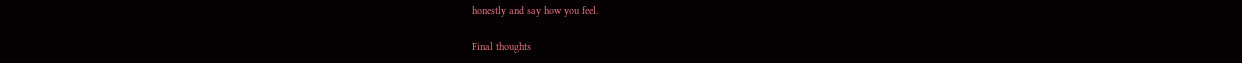honestly and say how you feel.

Final thoughts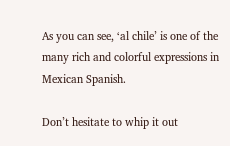As you can see, ‘al chile’ is one of the many rich and colorful expressions in Mexican Spanish.

Don’t hesitate to whip it out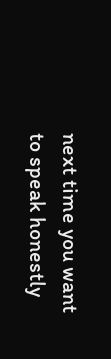next time you want to speak honestly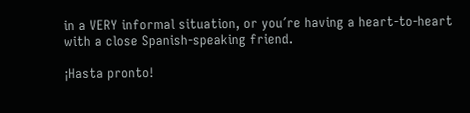in a VERY informal situation, or you´re having a heart-to-heart with a close Spanish-speaking friend.

¡Hasta pronto!